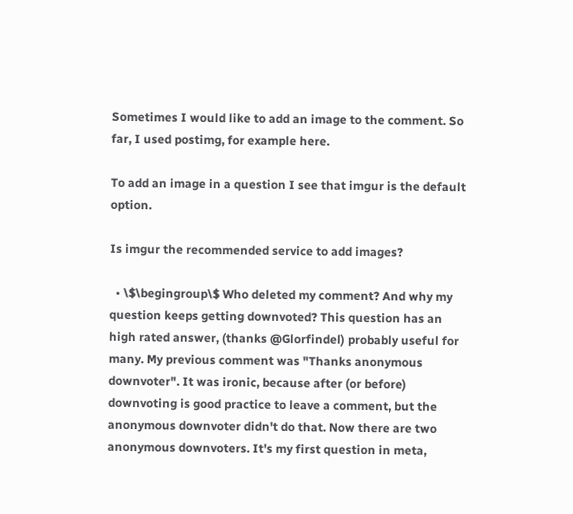Sometimes I would like to add an image to the comment. So far, I used postimg, for example here.

To add an image in a question I see that imgur is the default option.

Is imgur the recommended service to add images?

  • \$\begingroup\$ Who deleted my comment? And why my question keeps getting downvoted? This question has an high rated answer, (thanks @Glorfindel) probably useful for many. My previous comment was "Thanks anonymous downvoter". It was ironic, because after (or before) downvoting is good practice to leave a comment, but the anonymous downvoter didn't do that. Now there are two anonymous downvoters. It's my first question in meta,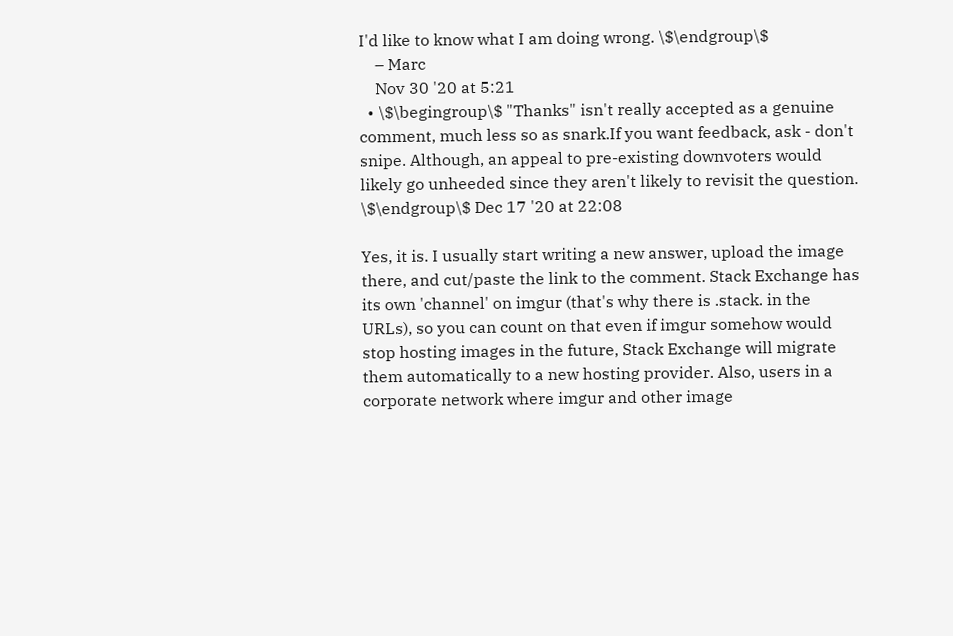I'd like to know what I am doing wrong. \$\endgroup\$
    – Marc
    Nov 30 '20 at 5:21
  • \$\begingroup\$ "Thanks" isn't really accepted as a genuine comment, much less so as snark.If you want feedback, ask - don't snipe. Although, an appeal to pre-existing downvoters would likely go unheeded since they aren't likely to revisit the question. \$\endgroup\$ Dec 17 '20 at 22:08

Yes, it is. I usually start writing a new answer, upload the image there, and cut/paste the link to the comment. Stack Exchange has its own 'channel' on imgur (that's why there is .stack. in the URLs), so you can count on that even if imgur somehow would stop hosting images in the future, Stack Exchange will migrate them automatically to a new hosting provider. Also, users in a corporate network where imgur and other image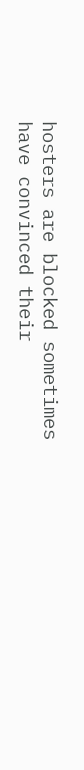hosters are blocked sometimes have convinced their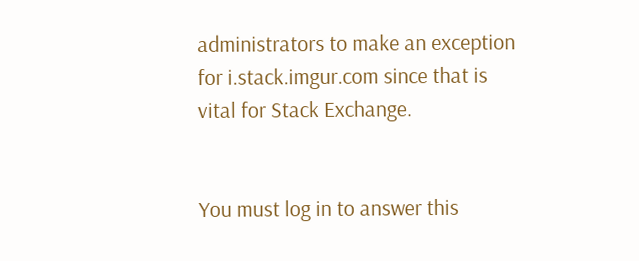administrators to make an exception for i.stack.imgur.com since that is vital for Stack Exchange.


You must log in to answer this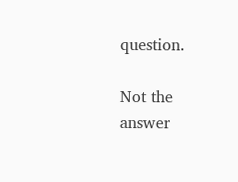question.

Not the answer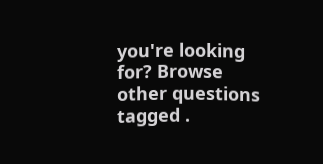you're looking for? Browse other questions tagged .